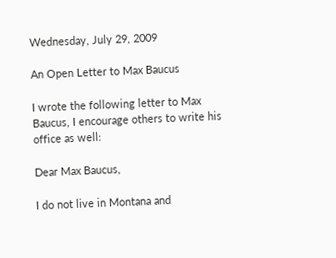Wednesday, July 29, 2009

An Open Letter to Max Baucus

I wrote the following letter to Max Baucus, I encourage others to write his office as well:

Dear Max Baucus,

I do not live in Montana and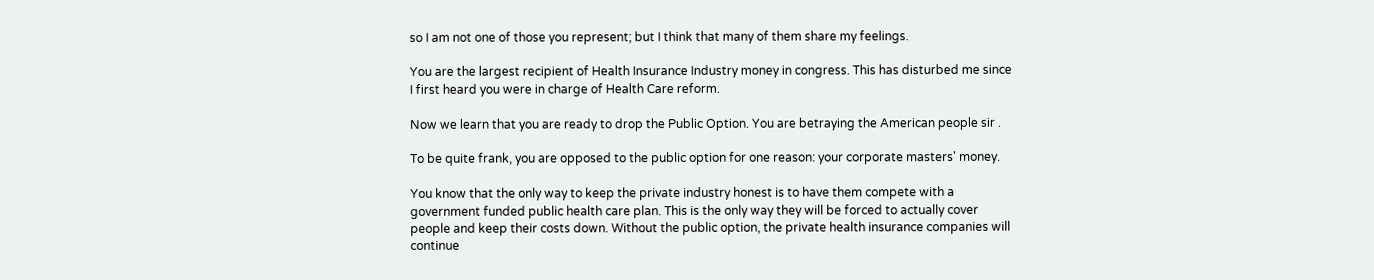so I am not one of those you represent; but I think that many of them share my feelings.

You are the largest recipient of Health Insurance Industry money in congress. This has disturbed me since I first heard you were in charge of Health Care reform.

Now we learn that you are ready to drop the Public Option. You are betraying the American people sir .

To be quite frank, you are opposed to the public option for one reason: your corporate masters' money.

You know that the only way to keep the private industry honest is to have them compete with a government funded public health care plan. This is the only way they will be forced to actually cover people and keep their costs down. Without the public option, the private health insurance companies will continue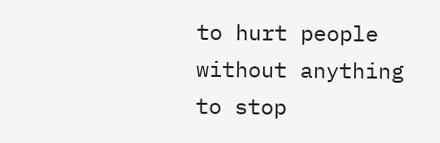to hurt people without anything to stop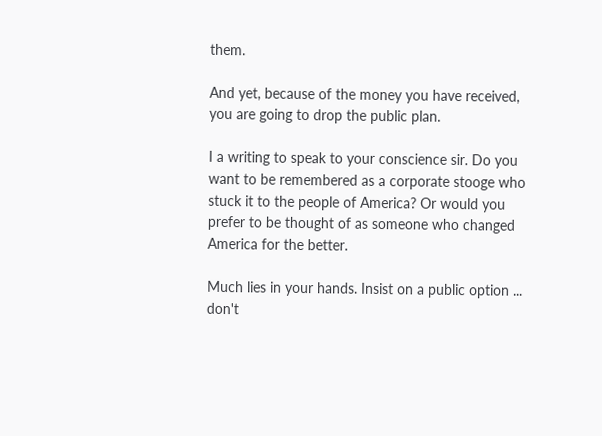them.

And yet, because of the money you have received, you are going to drop the public plan.

I a writing to speak to your conscience sir. Do you want to be remembered as a corporate stooge who stuck it to the people of America? Or would you prefer to be thought of as someone who changed America for the better.

Much lies in your hands. Insist on a public option ... don't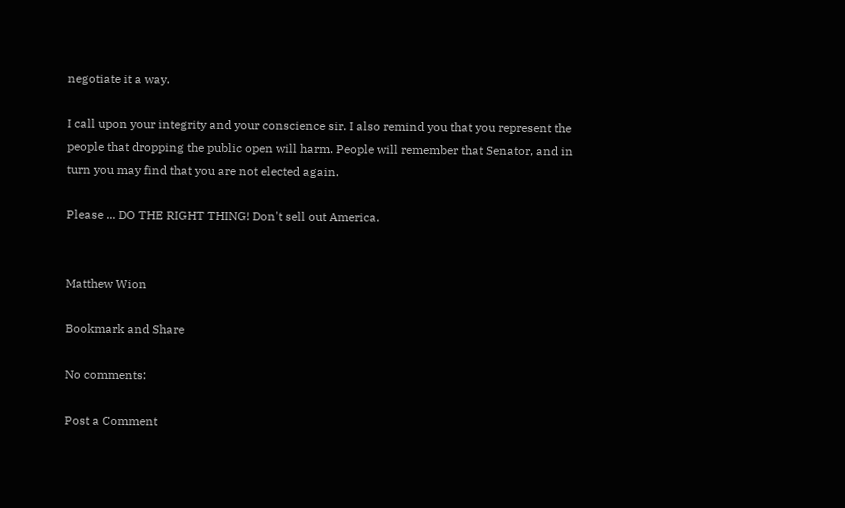negotiate it a way.

I call upon your integrity and your conscience sir. I also remind you that you represent the people that dropping the public open will harm. People will remember that Senator, and in turn you may find that you are not elected again.

Please ... DO THE RIGHT THING! Don't sell out America.


Matthew Wion

Bookmark and Share

No comments:

Post a Comment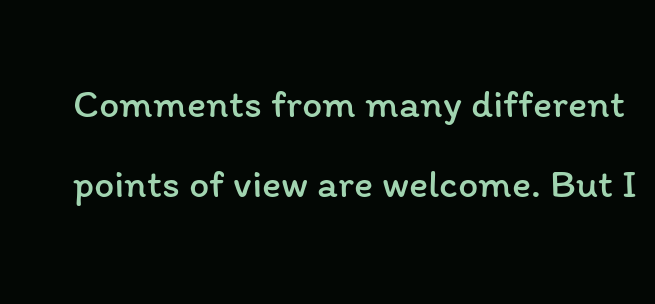Comments from many different points of view are welcome. But I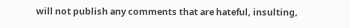will not publish any comments that are hateful, insulting,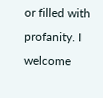or filled with profanity. I welcome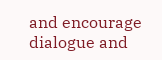and encourage dialogue and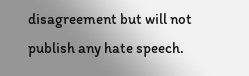disagreement but will not publish any hate speech.